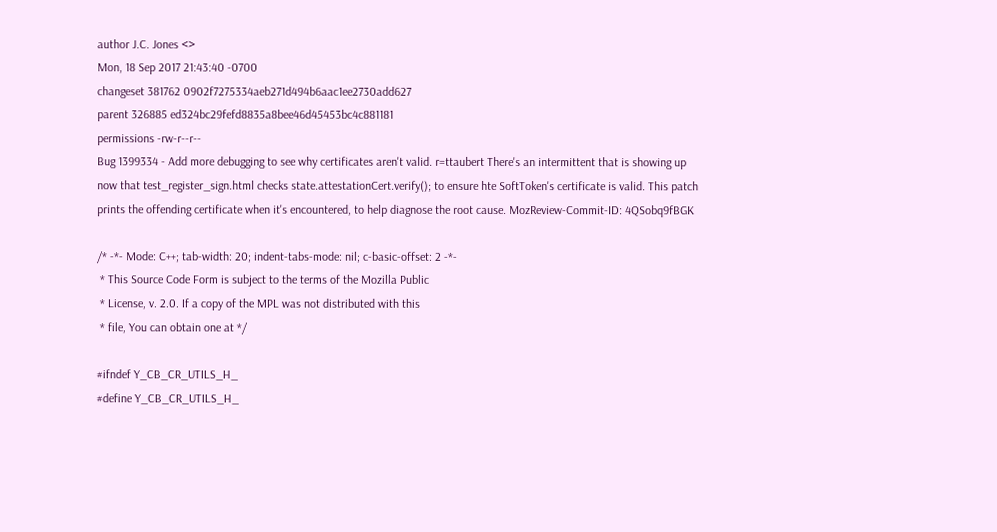author J.C. Jones <>
Mon, 18 Sep 2017 21:43:40 -0700
changeset 381762 0902f7275334aeb271d494b6aac1ee2730add627
parent 326885 ed324bc29fefd8835a8bee46d45453bc4c881181
permissions -rw-r--r--
Bug 1399334 - Add more debugging to see why certificates aren't valid. r=ttaubert There's an intermittent that is showing up now that test_register_sign.html checks state.attestationCert.verify(); to ensure hte SoftToken's certificate is valid. This patch prints the offending certificate when it's encountered, to help diagnose the root cause. MozReview-Commit-ID: 4QSobq9fBGK

/* -*- Mode: C++; tab-width: 20; indent-tabs-mode: nil; c-basic-offset: 2 -*-
 * This Source Code Form is subject to the terms of the Mozilla Public
 * License, v. 2.0. If a copy of the MPL was not distributed with this
 * file, You can obtain one at */

#ifndef Y_CB_CR_UTILS_H_
#define Y_CB_CR_UTILS_H_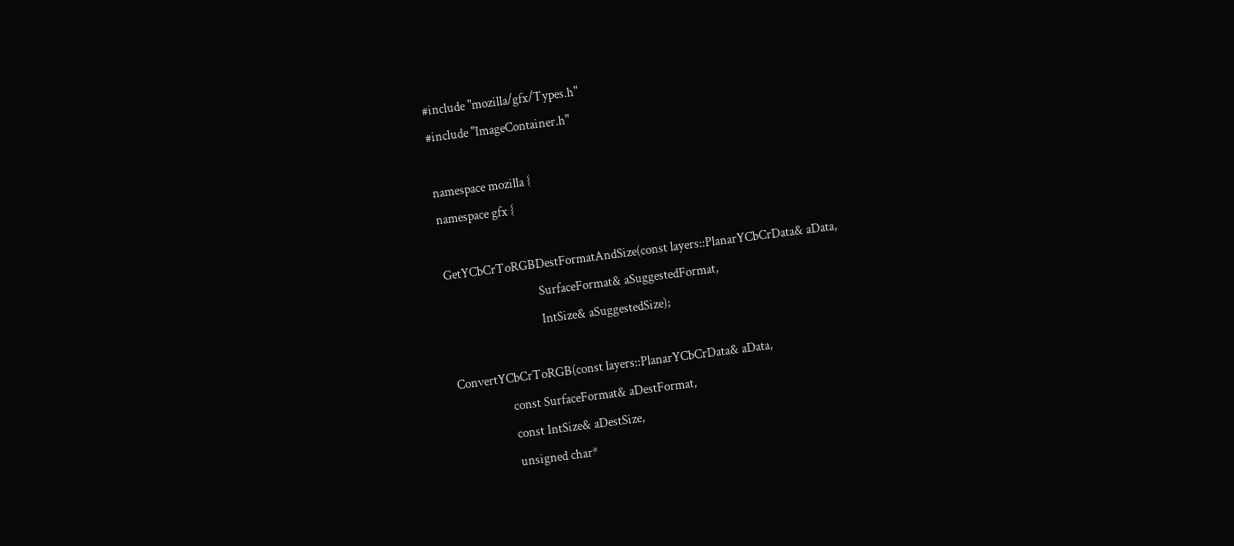#include "mozilla/gfx/Types.h"
#include "ImageContainer.h"

namespace mozilla {
namespace gfx {

GetYCbCrToRGBDestFormatAndSize(const layers::PlanarYCbCrData& aData,
                               SurfaceFormat& aSuggestedFormat,
                               IntSize& aSuggestedSize);

ConvertYCbCrToRGB(const layers::PlanarYCbCrData& aData,
                  const SurfaceFormat& aDestFormat,
                  const IntSize& aDestSize,
                  unsigned char*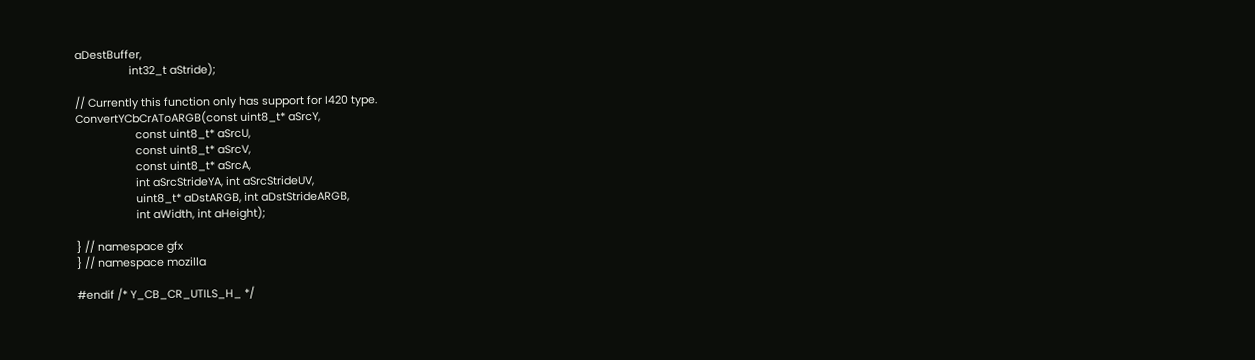aDestBuffer,
                  int32_t aStride);

// Currently this function only has support for I420 type.
ConvertYCbCrAToARGB(const uint8_t* aSrcY,
                    const uint8_t* aSrcU,
                    const uint8_t* aSrcV,
                    const uint8_t* aSrcA,
                    int aSrcStrideYA, int aSrcStrideUV,
                    uint8_t* aDstARGB, int aDstStrideARGB,
                    int aWidth, int aHeight);

} // namespace gfx
} // namespace mozilla

#endif /* Y_CB_CR_UTILS_H_ */